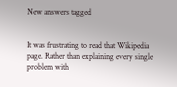New answers tagged


It was frustrating to read that Wikipedia page. Rather than explaining every single problem with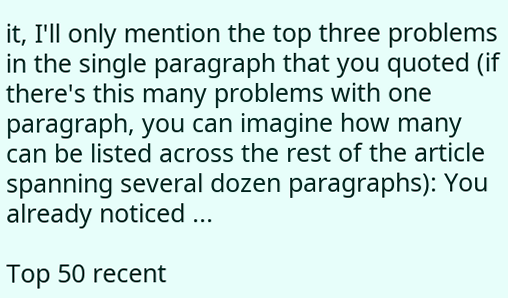it, I'll only mention the top three problems in the single paragraph that you quoted (if there's this many problems with one paragraph, you can imagine how many can be listed across the rest of the article spanning several dozen paragraphs): You already noticed ...

Top 50 recent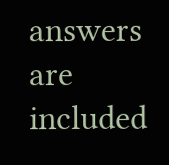answers are included